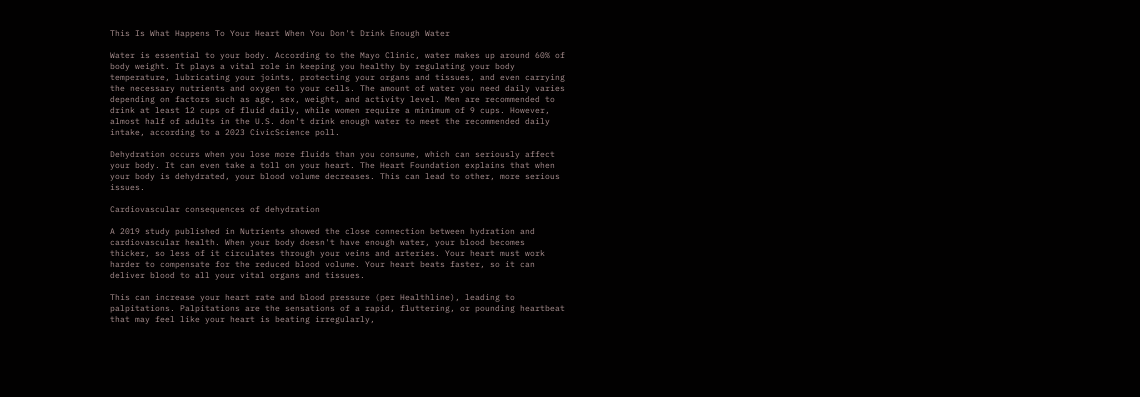This Is What Happens To Your Heart When You Don't Drink Enough Water

Water is essential to your body. According to the Mayo Clinic, water makes up around 60% of body weight. It plays a vital role in keeping you healthy by regulating your body temperature, lubricating your joints, protecting your organs and tissues, and even carrying the necessary nutrients and oxygen to your cells. The amount of water you need daily varies depending on factors such as age, sex, weight, and activity level. Men are recommended to drink at least 12 cups of fluid daily, while women require a minimum of 9 cups. However, almost half of adults in the U.S. don't drink enough water to meet the recommended daily intake, according to a 2023 CivicScience poll.

Dehydration occurs when you lose more fluids than you consume, which can seriously affect your body. It can even take a toll on your heart. The Heart Foundation explains that when your body is dehydrated, your blood volume decreases. This can lead to other, more serious issues.

Cardiovascular consequences of dehydration

A 2019 study published in Nutrients showed the close connection between hydration and cardiovascular health. When your body doesn't have enough water, your blood becomes thicker, so less of it circulates through your veins and arteries. Your heart must work harder to compensate for the reduced blood volume. Your heart beats faster, so it can deliver blood to all your vital organs and tissues.

This can increase your heart rate and blood pressure (per Healthline), leading to palpitations. Palpitations are the sensations of a rapid, fluttering, or pounding heartbeat that may feel like your heart is beating irregularly,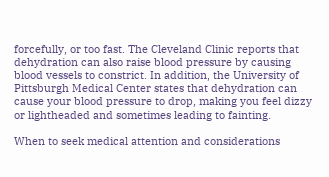forcefully, or too fast. The Cleveland Clinic reports that dehydration can also raise blood pressure by causing blood vessels to constrict. In addition, the University of Pittsburgh Medical Center states that dehydration can cause your blood pressure to drop, making you feel dizzy or lightheaded and sometimes leading to fainting.

When to seek medical attention and considerations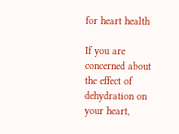for heart health

If you are concerned about the effect of dehydration on your heart,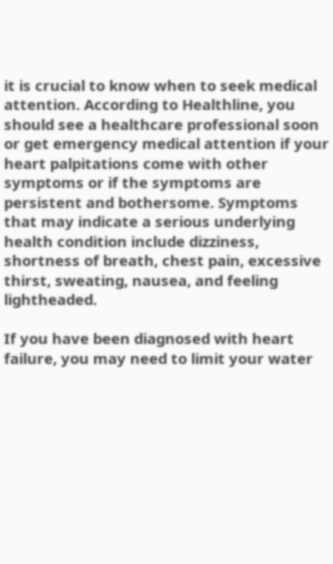it is crucial to know when to seek medical attention. According to Healthline, you should see a healthcare professional soon or get emergency medical attention if your heart palpitations come with other symptoms or if the symptoms are persistent and bothersome. Symptoms that may indicate a serious underlying health condition include dizziness, shortness of breath, chest pain, excessive thirst, sweating, nausea, and feeling lightheaded.

If you have been diagnosed with heart failure, you may need to limit your water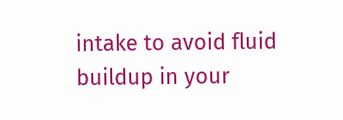intake to avoid fluid buildup in your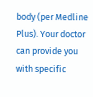body (per Medline Plus). Your doctor can provide you with specific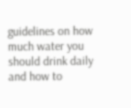guidelines on how much water you should drink daily and how to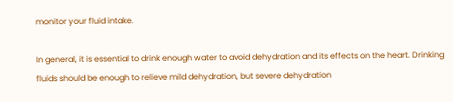monitor your fluid intake.

In general, it is essential to drink enough water to avoid dehydration and its effects on the heart. Drinking fluids should be enough to relieve mild dehydration, but severe dehydration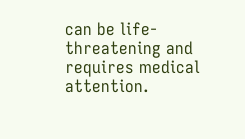can be life-threatening and requires medical attention.